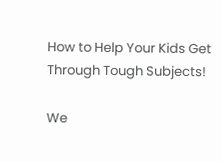How to Help Your Kids Get Through Tough Subjects!

We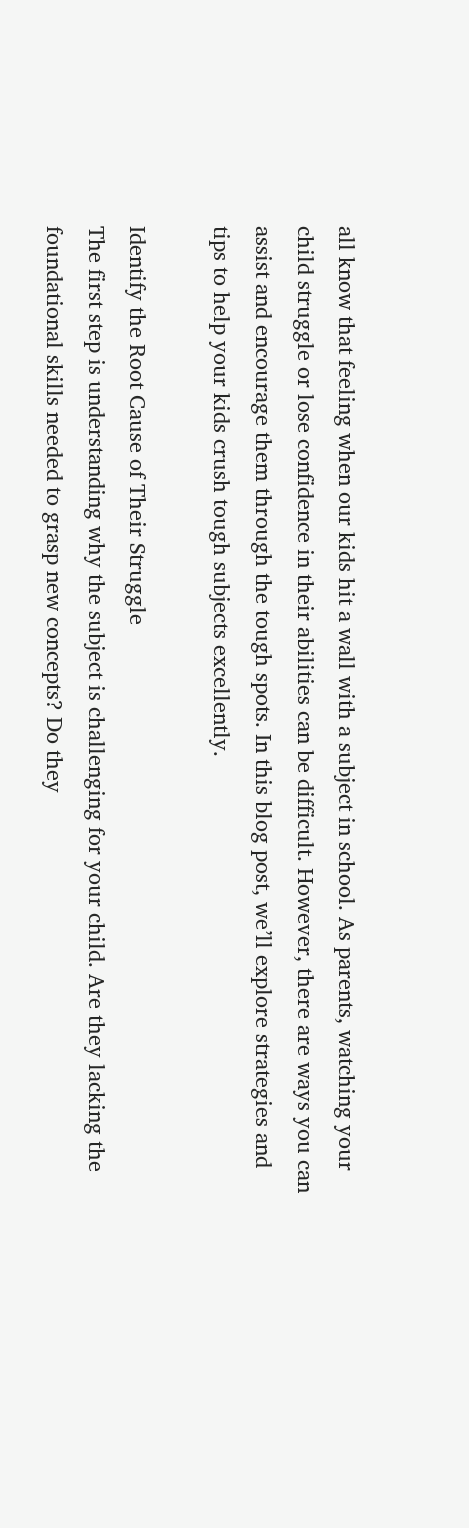all know that feeling when our kids hit a wall with a subject in school. As parents, watching your child struggle or lose confidence in their abilities can be difficult. However, there are ways you can assist and encourage them through the tough spots. In this blog post, we’ll explore strategies and tips to help your kids crush tough subjects excellently.

Identify the Root Cause of Their Struggle
The first step is understanding why the subject is challenging for your child. Are they lacking the foundational skills needed to grasp new concepts? Do they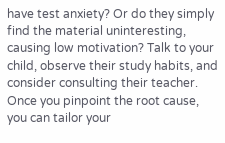have test anxiety? Or do they simply find the material uninteresting, causing low motivation? Talk to your child, observe their study habits, and consider consulting their teacher. Once you pinpoint the root cause, you can tailor your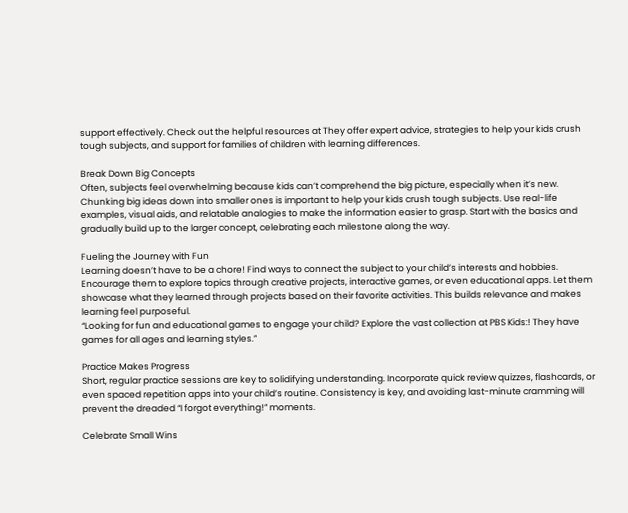support effectively. Check out the helpful resources at They offer expert advice, strategies to help your kids crush tough subjects, and support for families of children with learning differences.

Break Down Big Concepts
Often, subjects feel overwhelming because kids can’t comprehend the big picture, especially when it’s new. Chunking big ideas down into smaller ones is important to help your kids crush tough subjects. Use real-life examples, visual aids, and relatable analogies to make the information easier to grasp. Start with the basics and gradually build up to the larger concept, celebrating each milestone along the way.

Fueling the Journey with Fun
Learning doesn’t have to be a chore! Find ways to connect the subject to your child’s interests and hobbies. Encourage them to explore topics through creative projects, interactive games, or even educational apps. Let them showcase what they learned through projects based on their favorite activities. This builds relevance and makes learning feel purposeful.
“Looking for fun and educational games to engage your child? Explore the vast collection at PBS Kids:! They have games for all ages and learning styles.”

Practice Makes Progress
Short, regular practice sessions are key to solidifying understanding. Incorporate quick review quizzes, flashcards, or even spaced repetition apps into your child’s routine. Consistency is key, and avoiding last-minute cramming will prevent the dreaded “I forgot everything!” moments.

Celebrate Small Wins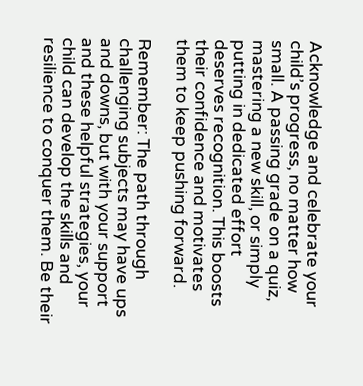Acknowledge and celebrate your child’s progress, no matter how small. A passing grade on a quiz, mastering a new skill, or simply putting in dedicated effort deserves recognition. This boosts their confidence and motivates them to keep pushing forward.

Remember: The path through challenging subjects may have ups and downs, but with your support and these helpful strategies, your child can develop the skills and resilience to conquer them. Be their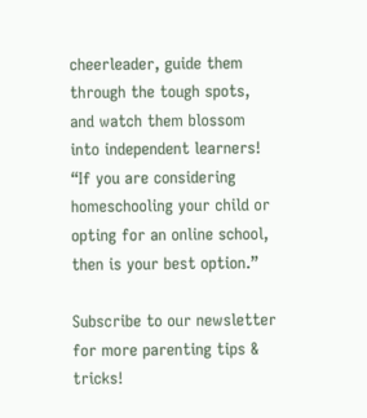cheerleader, guide them through the tough spots, and watch them blossom into independent learners!
“If you are considering homeschooling your child or opting for an online school, then is your best option.”

Subscribe to our newsletter for more parenting tips & tricks!